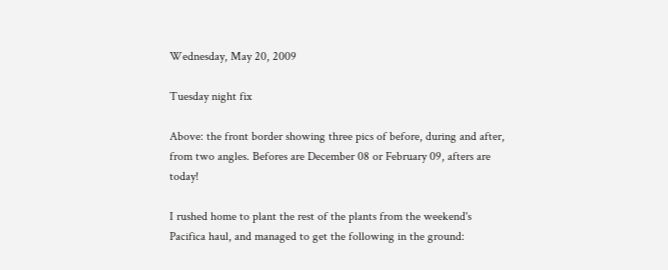Wednesday, May 20, 2009

Tuesday night fix

Above: the front border showing three pics of before, during and after, from two angles. Befores are December 08 or February 09, afters are today!

I rushed home to plant the rest of the plants from the weekend's Pacifica haul, and managed to get the following in the ground: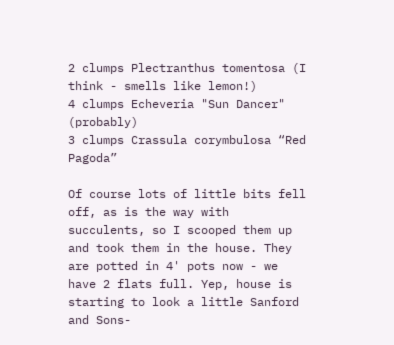2 clumps Plectranthus tomentosa (I think - smells like lemon!)
4 clumps Echeveria "Sun Dancer" (probably)
3 clumps Crassula corymbulosa “Red Pagoda”

Of course lots of little bits fell off, as is the way with succulents, so I scooped them up and took them in the house. They are potted in 4' pots now - we have 2 flats full. Yep, house is starting to look a little Sanford and Sons-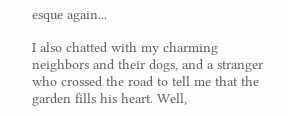esque again...

I also chatted with my charming neighbors and their dogs, and a stranger who crossed the road to tell me that the garden fills his heart. Well,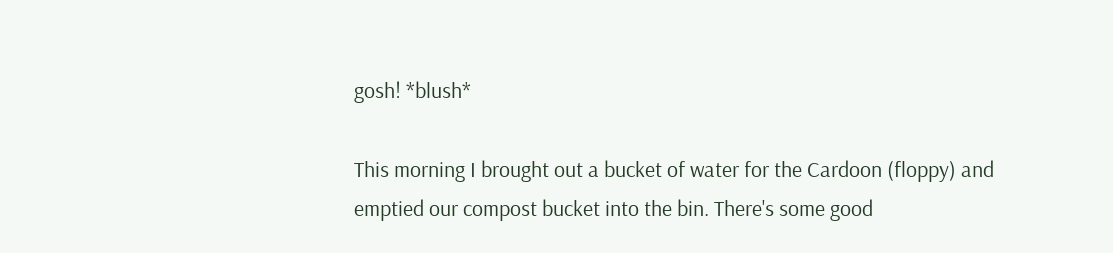gosh! *blush*

This morning I brought out a bucket of water for the Cardoon (floppy) and emptied our compost bucket into the bin. There's some good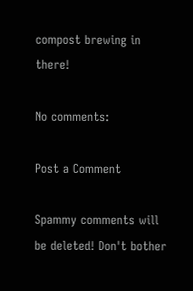compost brewing in there!

No comments:

Post a Comment

Spammy comments will be deleted! Don't bother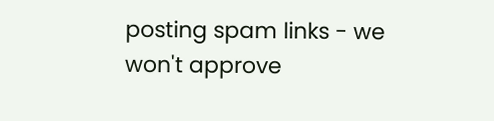posting spam links - we won't approve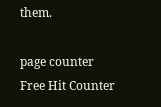them.

page counter
Free Hit Counter